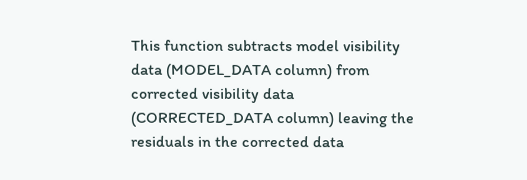This function subtracts model visibility data (MODEL_DATA column) from corrected visibility data (CORRECTED_DATA column) leaving the residuals in the corrected data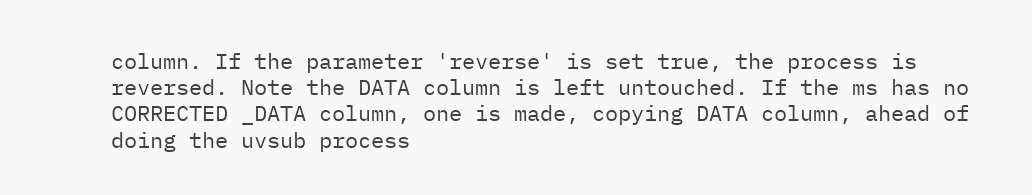column. If the parameter 'reverse' is set true, the process is reversed. Note the DATA column is left untouched. If the ms has no CORRECTED _DATA column, one is made, copying DATA column, ahead of doing the uvsub process